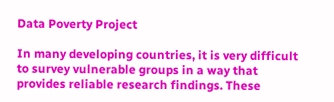Data Poverty Project

In many developing countries, it is very difficult to survey vulnerable groups in a way that provides reliable research findings. These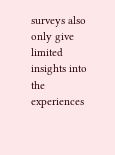surveys also only give limited insights into the experiences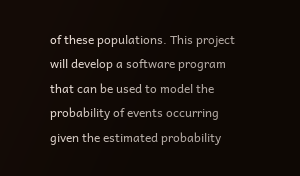of these populations. This project will develop a software program that can be used to model the probability of events occurring given the estimated probability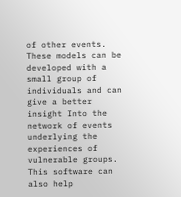of other events. These models can be developed with a small group of individuals and can give a better insight Into the network of events underlying the experiences of vulnerable groups. This software can also help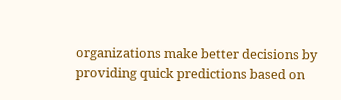organizations make better decisions by providing quick predictions based on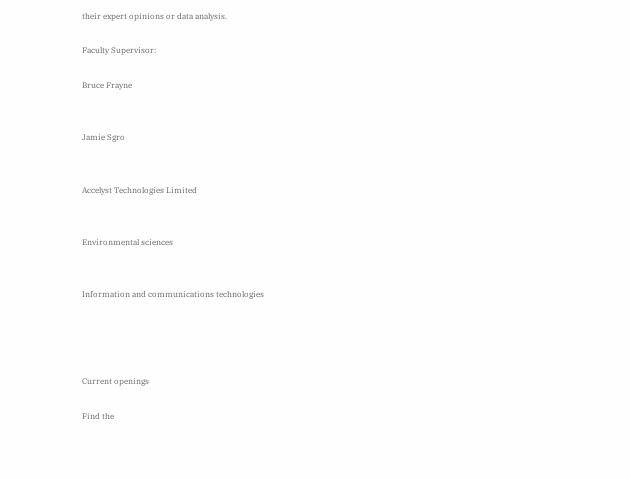their expert opinions or data analysis.

Faculty Supervisor:

Bruce Frayne


Jamie Sgro


Accelyst Technologies Limited


Environmental sciences


Information and communications technologies




Current openings

Find the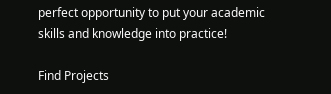perfect opportunity to put your academic skills and knowledge into practice!

Find Projects